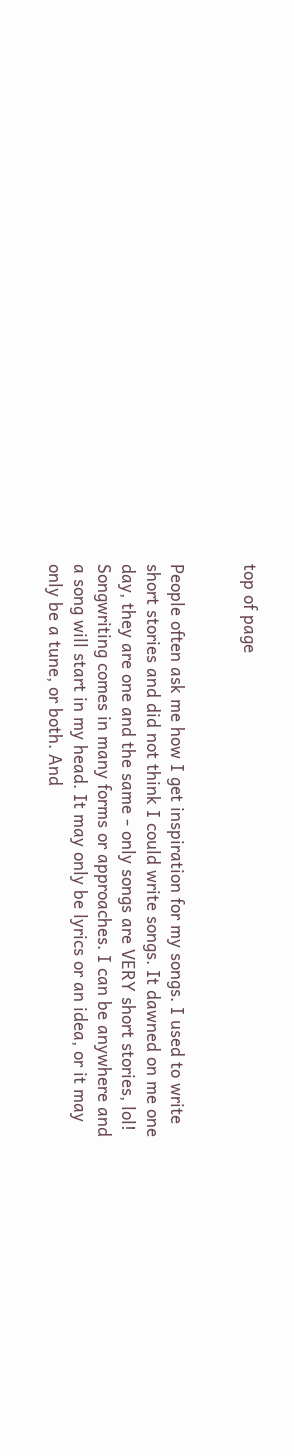top of page


People often ask me how I get inspiration for my songs. I used to write short stories and did not think I could write songs. It dawned on me one day, they are one and the same - only songs are VERY short stories, lol! Songwriting comes in many forms or approaches. I can be anywhere and a song will start in my head. It may only be lyrics or an idea, or it may only be a tune, or both. And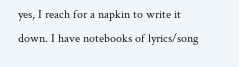yes, I reach for a napkin to write it down. I have notebooks of lyrics/song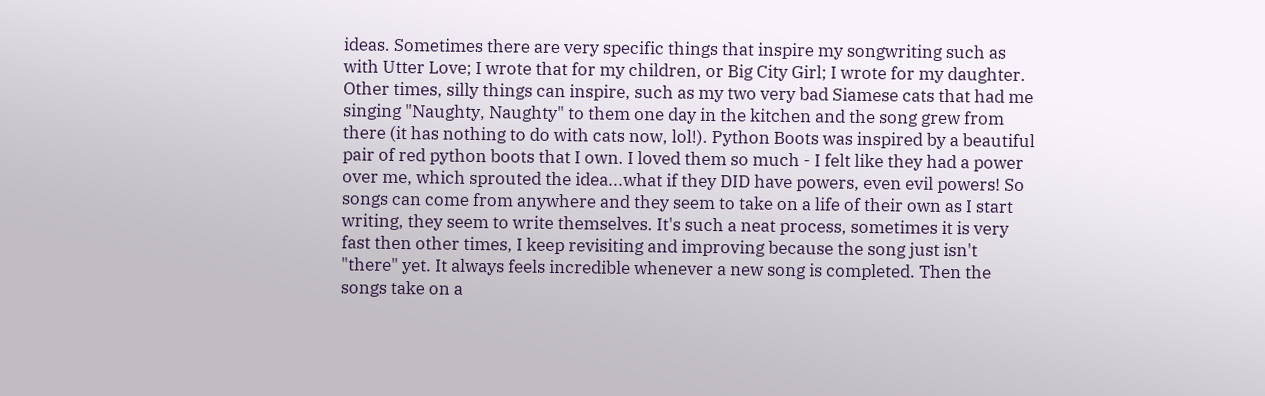ideas. Sometimes there are very specific things that inspire my songwriting such as with Utter Love; I wrote that for my children, or Big City Girl; I wrote for my daughter. Other times, silly things can inspire, such as my two very bad Siamese cats that had me singing "Naughty, Naughty" to them one day in the kitchen and the song grew from there (it has nothing to do with cats now, lol!). Python Boots was inspired by a beautiful pair of red python boots that I own. I loved them so much - I felt like they had a power over me, which sprouted the idea...what if they DID have powers, even evil powers! So songs can come from anywhere and they seem to take on a life of their own as I start writing, they seem to write themselves. It's such a neat process, sometimes it is very fast then other times, I keep revisiting and improving because the song just isn't "there" yet. It always feels incredible whenever a new song is completed. Then the songs take on a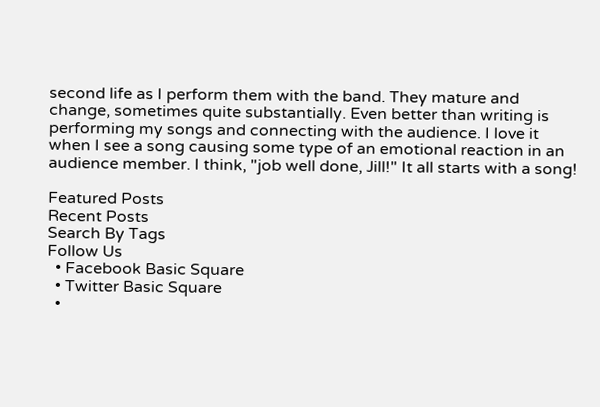second life as I perform them with the band. They mature and change, sometimes quite substantially. Even better than writing is performing my songs and connecting with the audience. I love it when I see a song causing some type of an emotional reaction in an audience member. I think, "job well done, Jill!" It all starts with a song!

Featured Posts
Recent Posts
Search By Tags
Follow Us
  • Facebook Basic Square
  • Twitter Basic Square
  •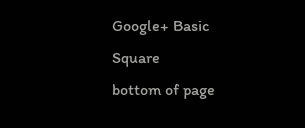Google+ Basic Square
bottom of page